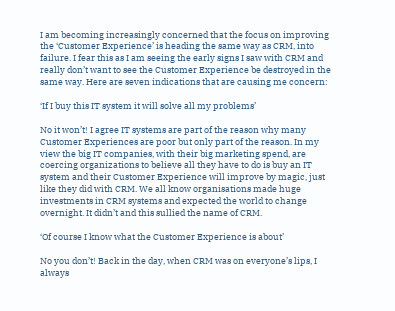I am becoming increasingly concerned that the focus on improving the ‘Customer Experience’ is heading the same way as CRM, into failure. I fear this as I am seeing the early signs I saw with CRM and really don’t want to see the Customer Experience be destroyed in the same way. Here are seven indications that are causing me concern:

‘If I buy this IT system it will solve all my problems’

No it won’t! I agree IT systems are part of the reason why many Customer Experiences are poor but only part of the reason. In my view the big IT companies, with their big marketing spend, are coercing organizations to believe all they have to do is buy an IT system and their Customer Experience will improve by magic, just like they did with CRM. We all know organisations made huge investments in CRM systems and expected the world to change overnight. It didn’t and this sullied the name of CRM.

‘Of course I know what the Customer Experience is about’

No you don’t! Back in the day, when CRM was on everyone’s lips, I always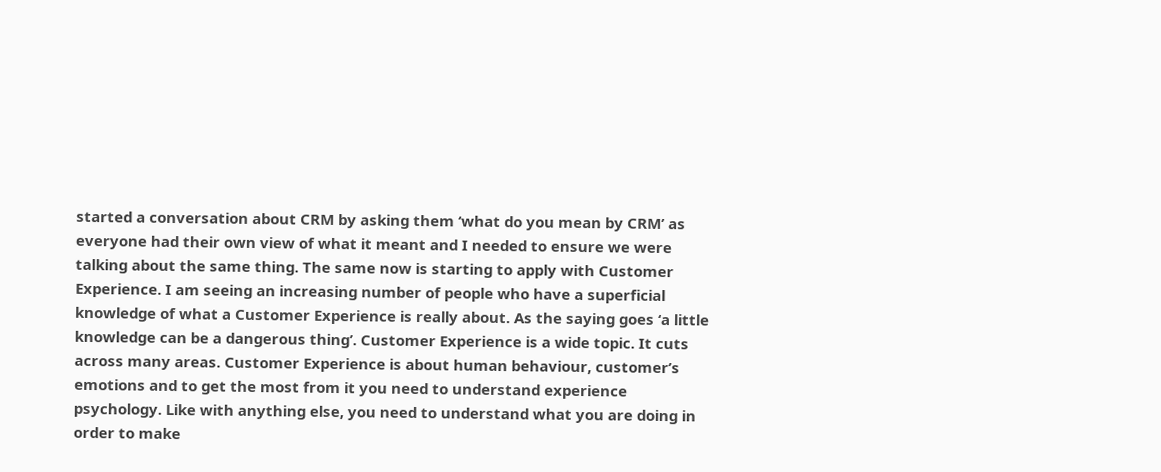started a conversation about CRM by asking them ‘what do you mean by CRM’ as everyone had their own view of what it meant and I needed to ensure we were talking about the same thing. The same now is starting to apply with Customer Experience. I am seeing an increasing number of people who have a superficial knowledge of what a Customer Experience is really about. As the saying goes ‘a little knowledge can be a dangerous thing’. Customer Experience is a wide topic. It cuts across many areas. Customer Experience is about human behaviour, customer’s emotions and to get the most from it you need to understand experience psychology. Like with anything else, you need to understand what you are doing in order to make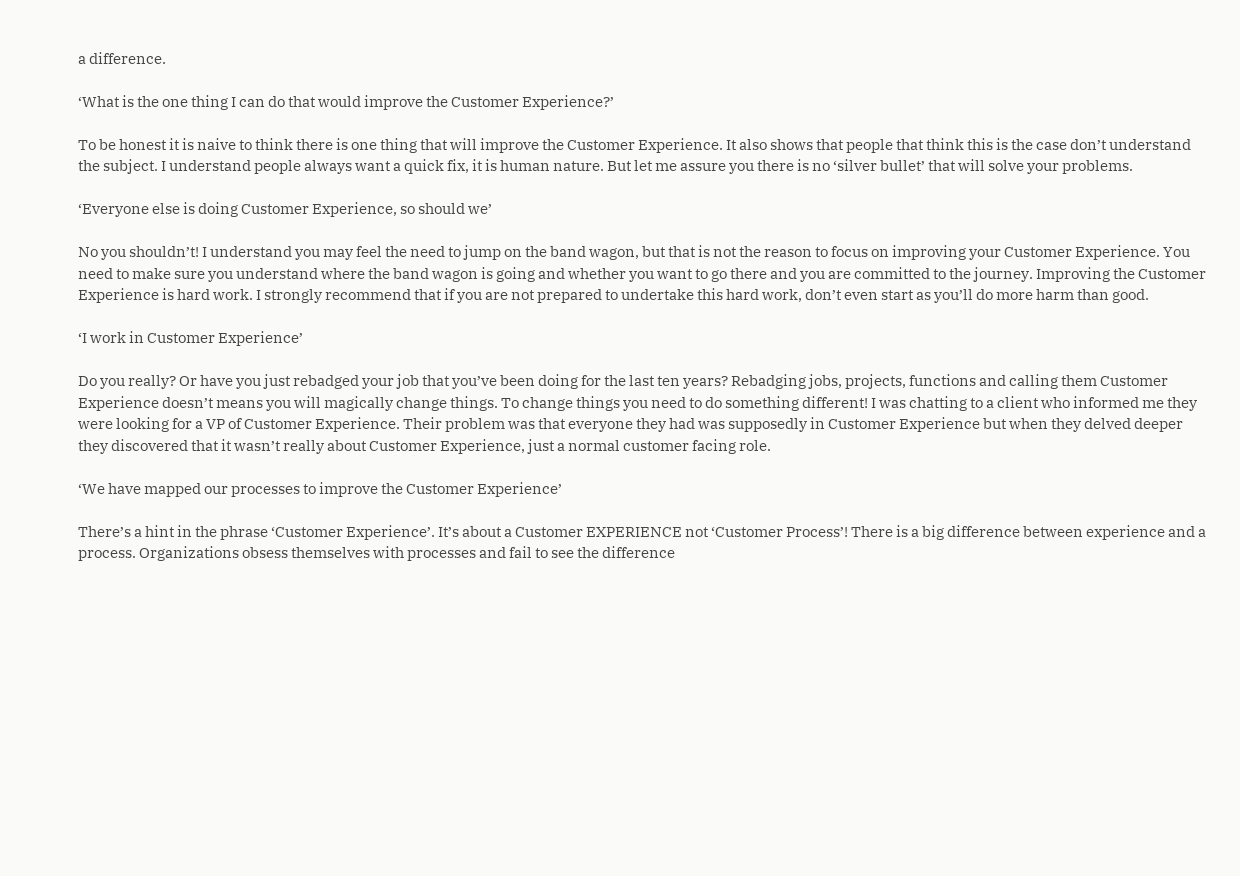a difference.

‘What is the one thing I can do that would improve the Customer Experience?’

To be honest it is naive to think there is one thing that will improve the Customer Experience. It also shows that people that think this is the case don’t understand the subject. I understand people always want a quick fix, it is human nature. But let me assure you there is no ‘silver bullet’ that will solve your problems.

‘Everyone else is doing Customer Experience, so should we’

No you shouldn’t! I understand you may feel the need to jump on the band wagon, but that is not the reason to focus on improving your Customer Experience. You need to make sure you understand where the band wagon is going and whether you want to go there and you are committed to the journey. Improving the Customer Experience is hard work. I strongly recommend that if you are not prepared to undertake this hard work, don’t even start as you’ll do more harm than good.

‘I work in Customer Experience’

Do you really? Or have you just rebadged your job that you’ve been doing for the last ten years? Rebadging jobs, projects, functions and calling them Customer Experience doesn’t means you will magically change things. To change things you need to do something different! I was chatting to a client who informed me they were looking for a VP of Customer Experience. Their problem was that everyone they had was supposedly in Customer Experience but when they delved deeper they discovered that it wasn’t really about Customer Experience, just a normal customer facing role.

‘We have mapped our processes to improve the Customer Experience’

There’s a hint in the phrase ‘Customer Experience’. It’s about a Customer EXPERIENCE not ‘Customer Process’! There is a big difference between experience and a process. Organizations obsess themselves with processes and fail to see the difference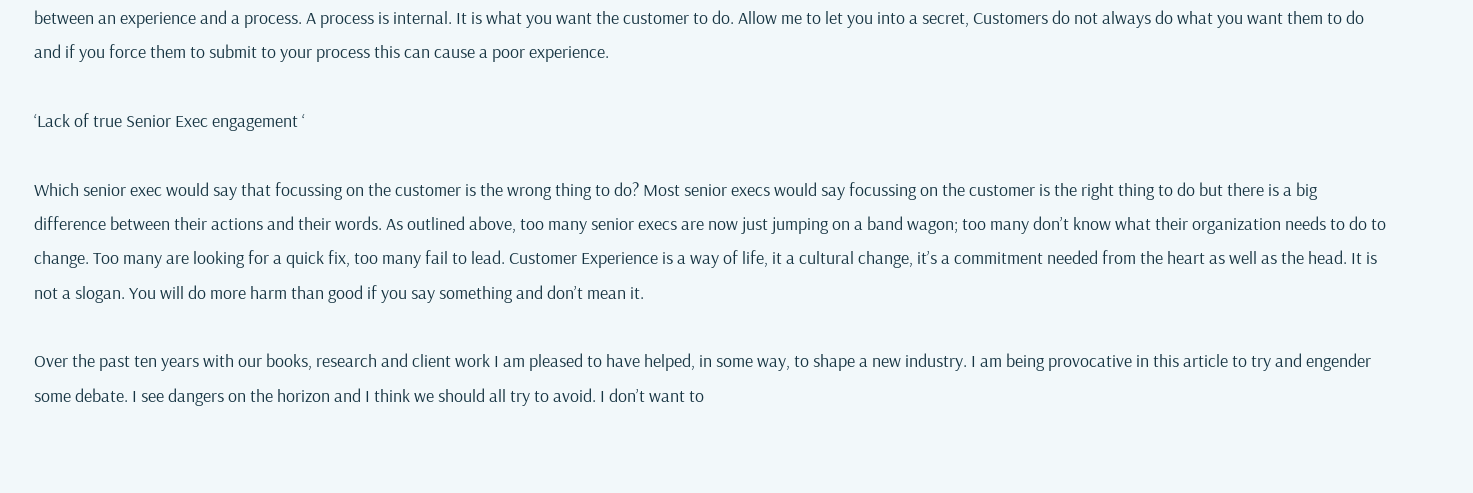between an experience and a process. A process is internal. It is what you want the customer to do. Allow me to let you into a secret, Customers do not always do what you want them to do and if you force them to submit to your process this can cause a poor experience.

‘Lack of true Senior Exec engagement ‘

Which senior exec would say that focussing on the customer is the wrong thing to do? Most senior execs would say focussing on the customer is the right thing to do but there is a big difference between their actions and their words. As outlined above, too many senior execs are now just jumping on a band wagon; too many don’t know what their organization needs to do to change. Too many are looking for a quick fix, too many fail to lead. Customer Experience is a way of life, it a cultural change, it’s a commitment needed from the heart as well as the head. It is not a slogan. You will do more harm than good if you say something and don’t mean it.

Over the past ten years with our books, research and client work I am pleased to have helped, in some way, to shape a new industry. I am being provocative in this article to try and engender some debate. I see dangers on the horizon and I think we should all try to avoid. I don’t want to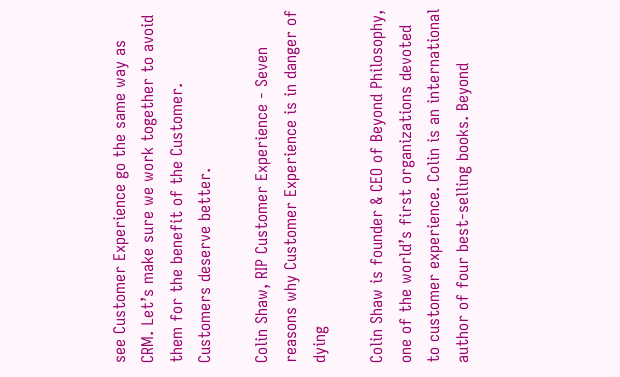see Customer Experience go the same way as CRM. Let’s make sure we work together to avoid them for the benefit of the Customer. Customers deserve better.

Colin Shaw, RIP Customer Experience - Seven reasons why Customer Experience is in danger of dying

Colin Shaw is founder & CEO of Beyond Philosophy, one of the world’s first organizations devoted to customer experience. Colin is an international author of four best-selling books. Beyond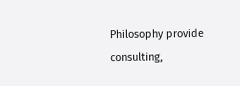Philosophy provide consulting,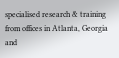specialised research & training from offices in Atlanta, Georgia and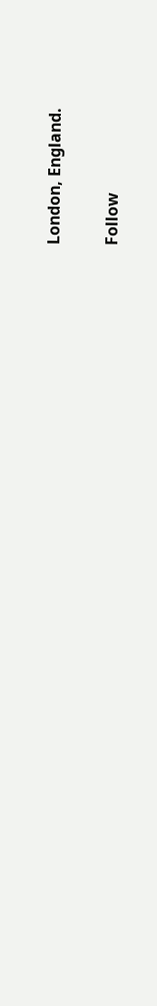London, England.

Follow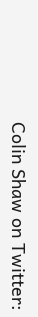Colin Shaw on Twitter: